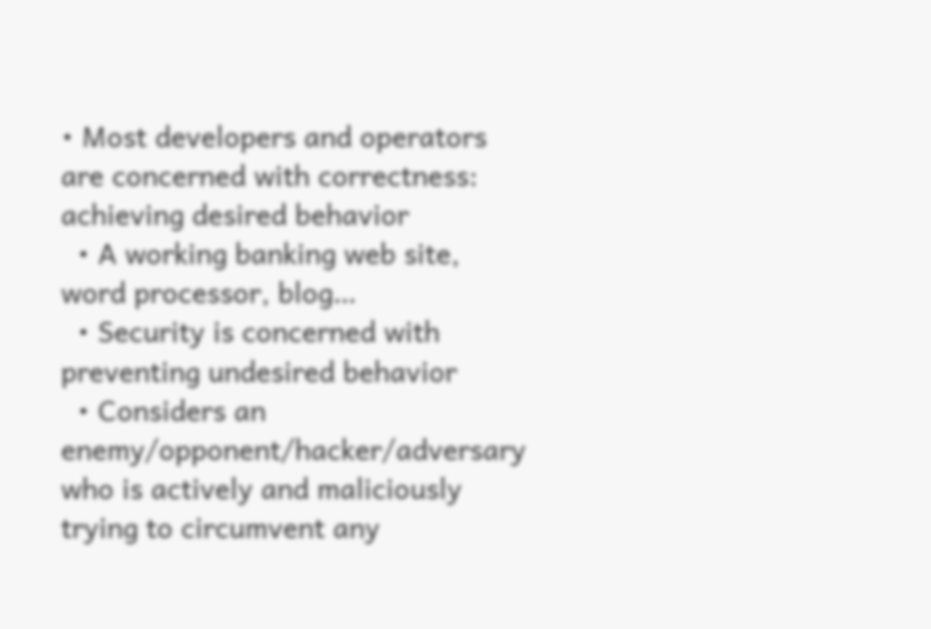• Most developers and operators are concerned with correctness: achieving desired behavior
  • A working banking web site, word processor, blog…
  • Security is concerned with preventing undesired behavior
  • Considers an enemy/opponent/hacker/adversary who is actively and maliciously trying to circumvent any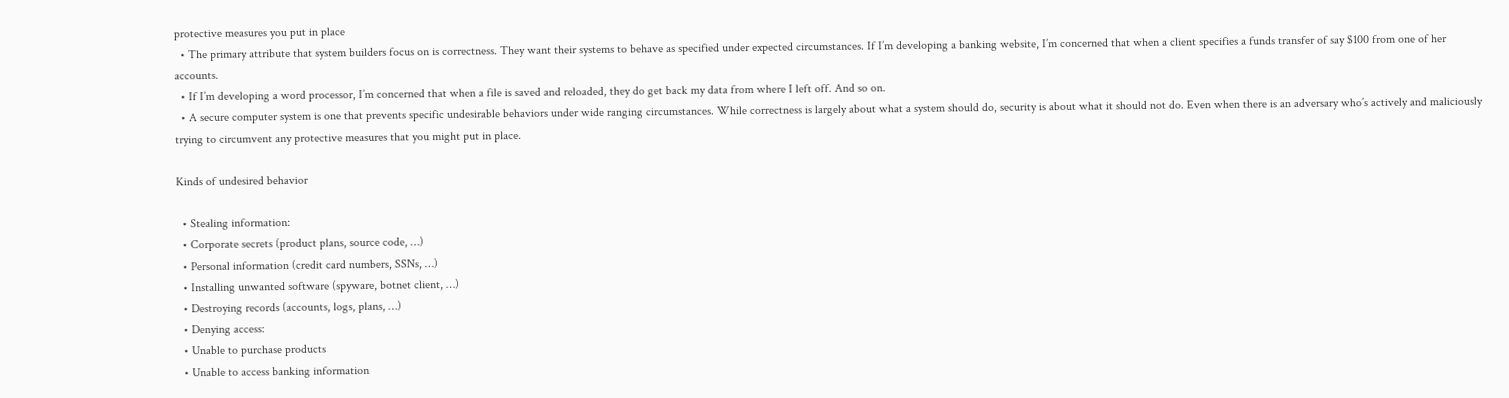protective measures you put in place
  • The primary attribute that system builders focus on is correctness. They want their systems to behave as specified under expected circumstances. If I’m developing a banking website, I’m concerned that when a client specifies a funds transfer of say $100 from one of her accounts.
  • If I’m developing a word processor, I’m concerned that when a file is saved and reloaded, they do get back my data from where I left off. And so on.
  • A secure computer system is one that prevents specific undesirable behaviors under wide ranging circumstances. While correctness is largely about what a system should do, security is about what it should not do. Even when there is an adversary who’s actively and maliciously trying to circumvent any protective measures that you might put in place.

Kinds of undesired behavior

  • Stealing information:
  • Corporate secrets (product plans, source code, …)
  • Personal information (credit card numbers, SSNs, …)
  • Installing unwanted software (spyware, botnet client, …)
  • Destroying records (accounts, logs, plans, …)
  • Denying access:
  • Unable to purchase products
  • Unable to access banking information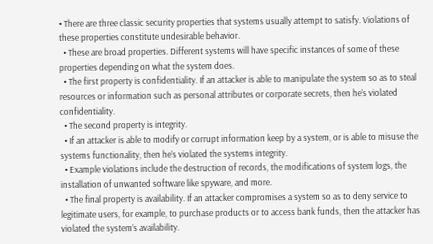• There are three classic security properties that systems usually attempt to satisfy. Violations of these properties constitute undesirable behavior.
  • These are broad properties. Different systems will have specific instances of some of these properties depending on what the system does.
  • The first property is confidentiality. If an attacker is able to manipulate the system so as to steal resources or information such as personal attributes or corporate secrets, then he’s violated confidentiality.
  • The second property is integrity.
  • If an attacker is able to modify or corrupt information keep by a system, or is able to misuse the systems functionality, then he’s violated the systems integrity.
  • Example violations include the destruction of records, the modifications of system logs, the installation of unwanted software like spyware, and more.
  • The final property is availability. If an attacker compromises a system so as to deny service to legitimate users, for example, to purchase products or to access bank funds, then the attacker has violated the system’s availability.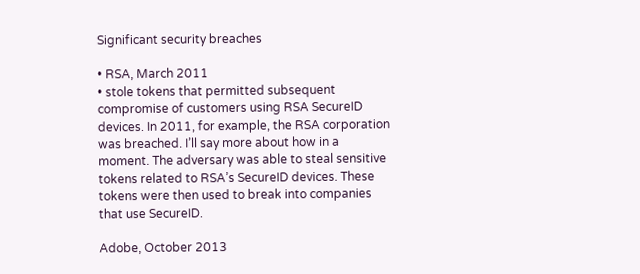Significant security breaches

• RSA, March 2011
• stole tokens that permitted subsequent compromise of customers using RSA SecureID devices. In 2011, for example, the RSA corporation was breached. I’ll say more about how in a moment. The adversary was able to steal sensitive tokens related to RSA’s SecureID devices. These tokens were then used to break into companies that use SecureID.

Adobe, October 2013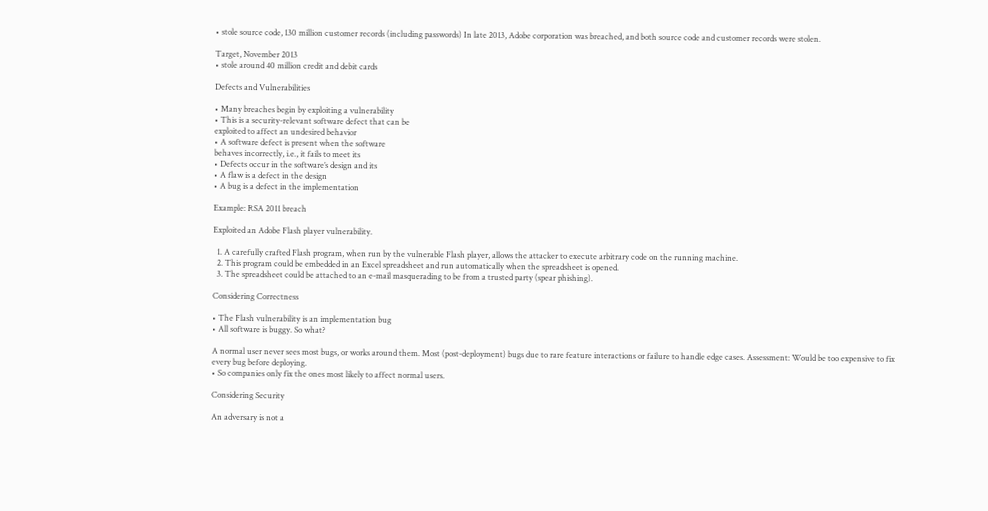• stole source code, 130 million customer records (including passwords) In late 2013, Adobe corporation was breached, and both source code and customer records were stolen.

Target, November 2013
• stole around 40 million credit and debit cards

Defects and Vulnerabilities

• Many breaches begin by exploiting a vulnerability
• This is a security-relevant software defect that can be
exploited to affect an undesired behavior
• A software defect is present when the software
behaves incorrectly, i.e., it fails to meet its
• Defects occur in the software’s design and its
• A flaw is a defect in the design
• A bug is a defect in the implementation

Example: RSA 2011 breach

Exploited an Adobe Flash player vulnerability.

  1. A carefully crafted Flash program, when run by the vulnerable Flash player, allows the attacker to execute arbitrary code on the running machine.
  2. This program could be embedded in an Excel spreadsheet and run automatically when the spreadsheet is opened.
  3. The spreadsheet could be attached to an e-mail masquerading to be from a trusted party (spear phishing).

Considering Correctness

• The Flash vulnerability is an implementation bug
• All software is buggy. So what?

A normal user never sees most bugs, or works around them. Most (post-deployment) bugs due to rare feature interactions or failure to handle edge cases. Assessment: Would be too expensive to fix every bug before deploying.
• So companies only fix the ones most likely to affect normal users.

Considering Security

An adversary is not a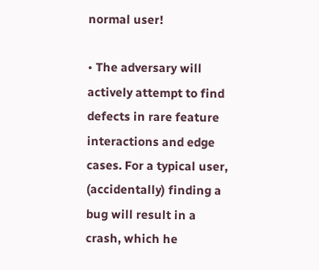normal user!

• The adversary will actively attempt to find defects in rare feature interactions and edge cases. For a typical user, (accidentally) finding a bug will result in a crash, which he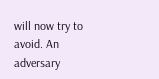will now try to avoid. An adversary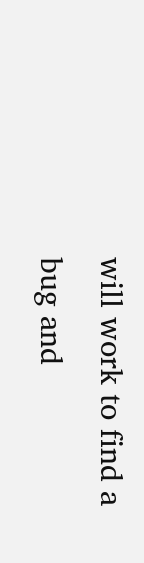will work to find a bug and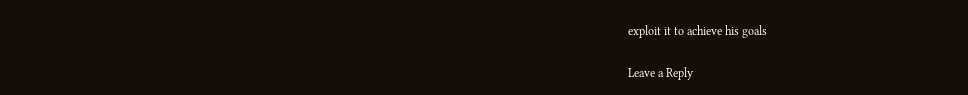exploit it to achieve his goals

Leave a Reply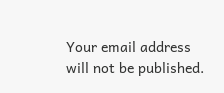Your email address will not be published.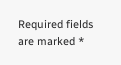Required fields are marked *